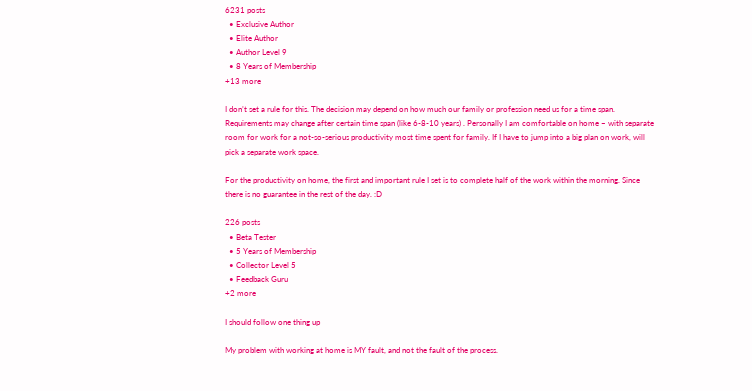6231 posts
  • Exclusive Author
  • Elite Author
  • Author Level 9
  • 8 Years of Membership
+13 more

I don’t set a rule for this. The decision may depend on how much our family or profession need us for a time span. Requirements may change after certain time span (like 6-8-10 years) . Personally I am comfortable on home – with separate room for work for a not-so-serious productivity most time spent for family. If I have to jump into a big plan on work, will pick a separate work space.

For the productivity on home, the first and important rule I set is to complete half of the work within the morning. Since there is no guarantee in the rest of the day. :D

226 posts
  • Beta Tester
  • 5 Years of Membership
  • Collector Level 5
  • Feedback Guru
+2 more

I should follow one thing up

My problem with working at home is MY fault, and not the fault of the process.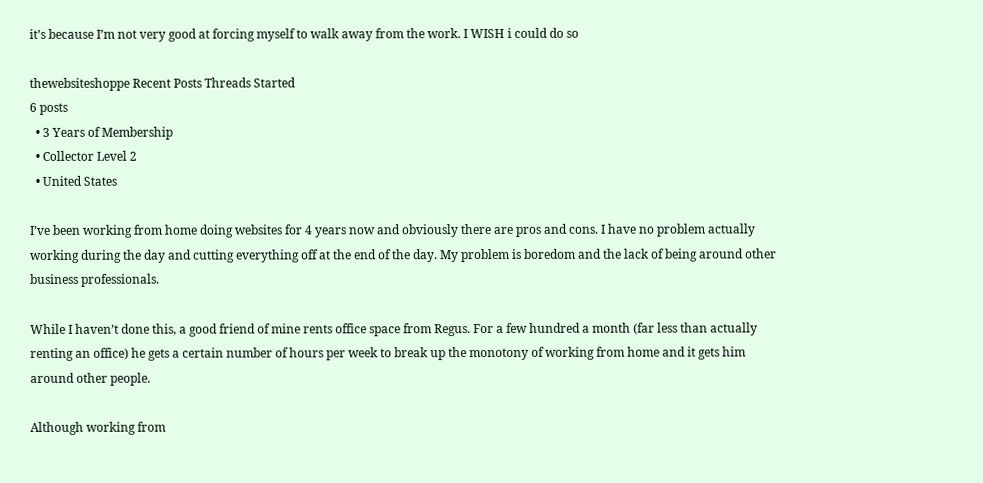it’s because I’m not very good at forcing myself to walk away from the work. I WISH i could do so

thewebsiteshoppe Recent Posts Threads Started
6 posts
  • 3 Years of Membership
  • Collector Level 2
  • United States

I’ve been working from home doing websites for 4 years now and obviously there are pros and cons. I have no problem actually working during the day and cutting everything off at the end of the day. My problem is boredom and the lack of being around other business professionals.

While I haven’t done this, a good friend of mine rents office space from Regus. For a few hundred a month (far less than actually renting an office) he gets a certain number of hours per week to break up the monotony of working from home and it gets him around other people.

Although working from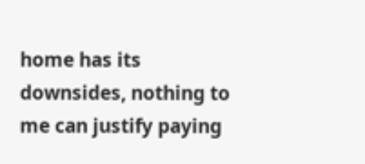home has its downsides, nothing to me can justify paying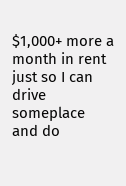$1,000+ more a month in rent just so I can drive someplace and do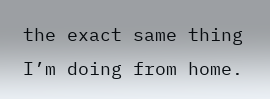the exact same thing I’m doing from home.